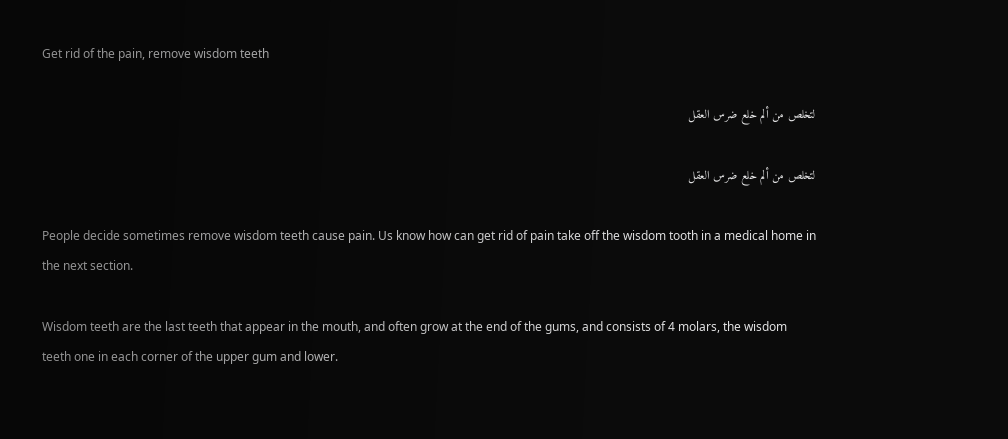Get rid of the pain, remove wisdom teeth

لتخلص من ألم خلع ضرس العقل

لتخلص من ألم خلع ضرس العقل

People decide sometimes remove wisdom teeth cause pain. Us know how can get rid of pain take off the wisdom tooth in a medical home in the next section.

Wisdom teeth are the last teeth that appear in the mouth, and often grow at the end of the gums, and consists of 4 molars, the wisdom teeth one in each corner of the upper gum and lower.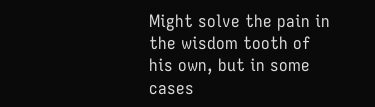Might solve the pain in the wisdom tooth of his own, but in some cases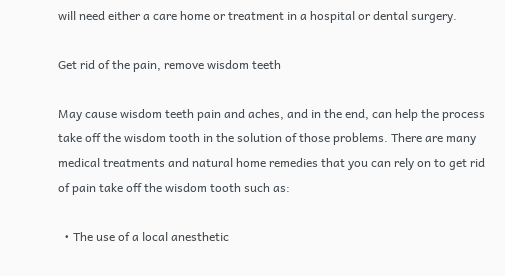will need either a care home or treatment in a hospital or dental surgery.

Get rid of the pain, remove wisdom teeth

May cause wisdom teeth pain and aches, and in the end, can help the process take off the wisdom tooth in the solution of those problems. There are many medical treatments and natural home remedies that you can rely on to get rid of pain take off the wisdom tooth such as:

  • The use of a local anesthetic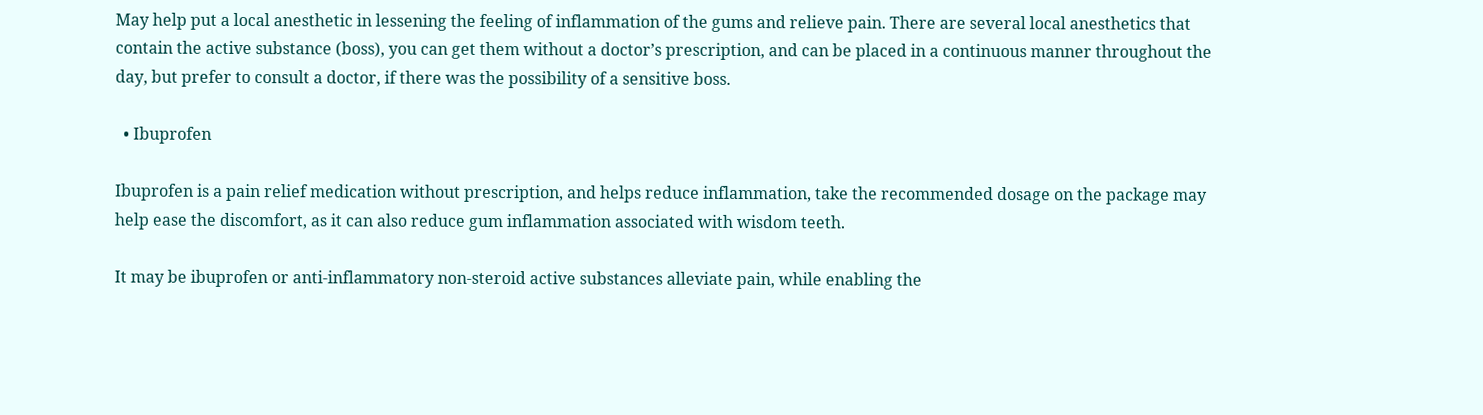May help put a local anesthetic in lessening the feeling of inflammation of the gums and relieve pain. There are several local anesthetics that contain the active substance (boss), you can get them without a doctor’s prescription, and can be placed in a continuous manner throughout the day, but prefer to consult a doctor, if there was the possibility of a sensitive boss.

  • Ibuprofen

Ibuprofen is a pain relief medication without prescription, and helps reduce inflammation, take the recommended dosage on the package may help ease the discomfort, as it can also reduce gum inflammation associated with wisdom teeth.

It may be ibuprofen or anti-inflammatory non-steroid active substances alleviate pain, while enabling the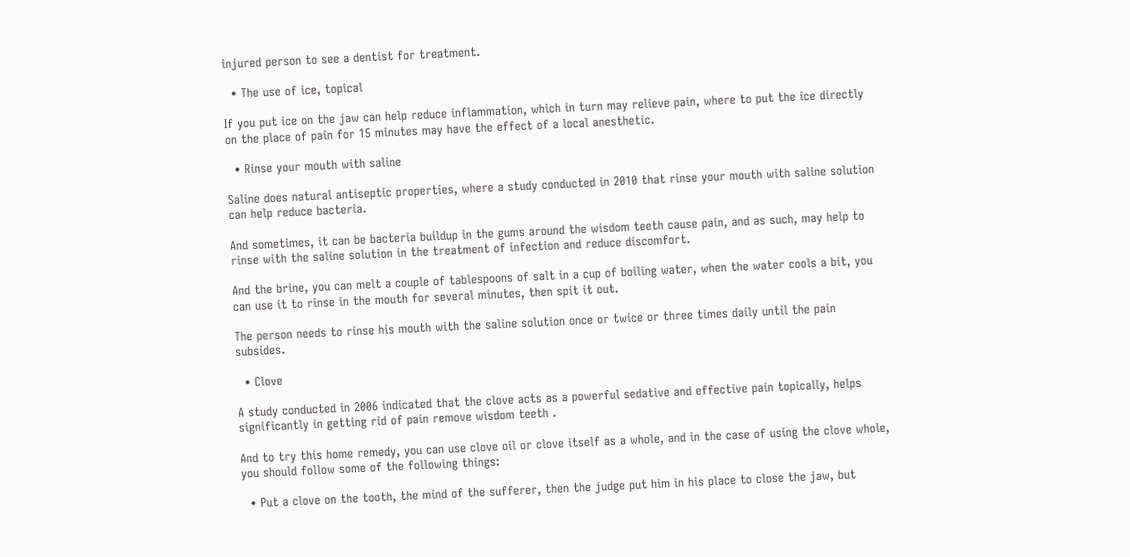injured person to see a dentist for treatment.

  • The use of ice, topical

If you put ice on the jaw can help reduce inflammation, which in turn may relieve pain, where to put the ice directly on the place of pain for 15 minutes may have the effect of a local anesthetic.

  • Rinse your mouth with saline

Saline does natural antiseptic properties, where a study conducted in 2010 that rinse your mouth with saline solution can help reduce bacteria.

And sometimes, it can be bacteria buildup in the gums around the wisdom teeth cause pain, and as such, may help to rinse with the saline solution in the treatment of infection and reduce discomfort.

And the brine, you can melt a couple of tablespoons of salt in a cup of boiling water, when the water cools a bit, you can use it to rinse in the mouth for several minutes, then spit it out.

The person needs to rinse his mouth with the saline solution once or twice or three times daily until the pain subsides.

  • Clove

A study conducted in 2006 indicated that the clove acts as a powerful sedative and effective pain topically, helps significantly in getting rid of pain remove wisdom teeth .

And to try this home remedy, you can use clove oil or clove itself as a whole, and in the case of using the clove whole, you should follow some of the following things:

  • Put a clove on the tooth, the mind of the sufferer, then the judge put him in his place to close the jaw, but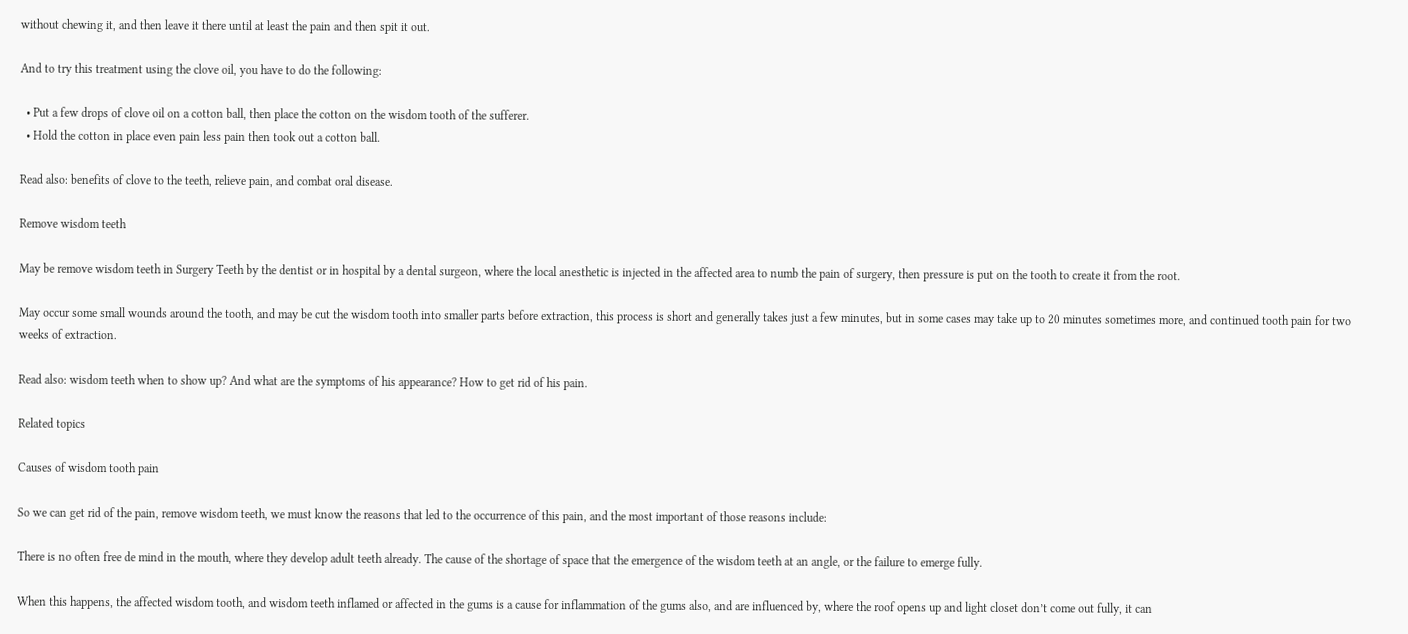without chewing it, and then leave it there until at least the pain and then spit it out.

And to try this treatment using the clove oil, you have to do the following:

  • Put a few drops of clove oil on a cotton ball, then place the cotton on the wisdom tooth of the sufferer.
  • Hold the cotton in place even pain less pain then took out a cotton ball.

Read also: benefits of clove to the teeth, relieve pain, and combat oral disease.

Remove wisdom teeth

May be remove wisdom teeth in Surgery Teeth by the dentist or in hospital by a dental surgeon, where the local anesthetic is injected in the affected area to numb the pain of surgery, then pressure is put on the tooth to create it from the root.

May occur some small wounds around the tooth, and may be cut the wisdom tooth into smaller parts before extraction, this process is short and generally takes just a few minutes, but in some cases may take up to 20 minutes sometimes more, and continued tooth pain for two weeks of extraction.

Read also: wisdom teeth when to show up? And what are the symptoms of his appearance? How to get rid of his pain.

Related topics

Causes of wisdom tooth pain

So we can get rid of the pain, remove wisdom teeth, we must know the reasons that led to the occurrence of this pain, and the most important of those reasons include:

There is no often free de mind in the mouth, where they develop adult teeth already. The cause of the shortage of space that the emergence of the wisdom teeth at an angle, or the failure to emerge fully.

When this happens, the affected wisdom tooth, and wisdom teeth inflamed or affected in the gums is a cause for inflammation of the gums also, and are influenced by, where the roof opens up and light closet don’t come out fully, it can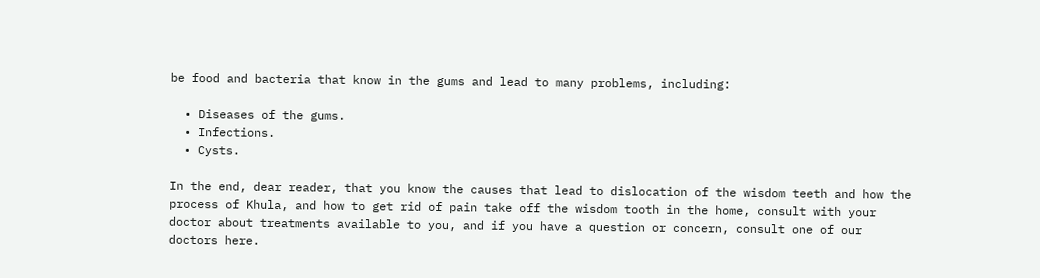be food and bacteria that know in the gums and lead to many problems, including:

  • Diseases of the gums.
  • Infections.
  • Cysts.

In the end, dear reader, that you know the causes that lead to dislocation of the wisdom teeth and how the process of Khula, and how to get rid of pain take off the wisdom tooth in the home, consult with your doctor about treatments available to you, and if you have a question or concern, consult one of our doctors here.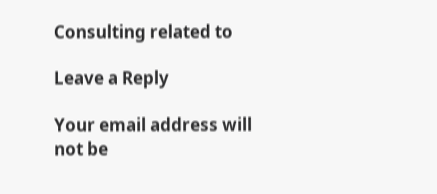Consulting related to

Leave a Reply

Your email address will not be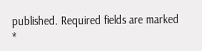published. Required fields are marked *